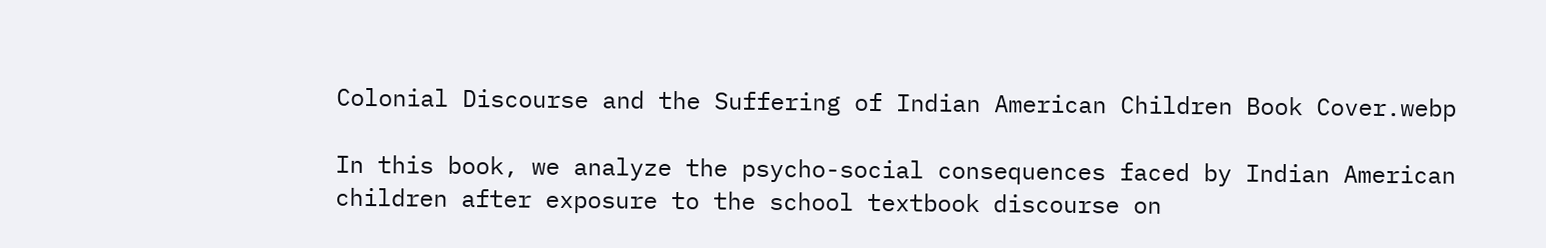Colonial Discourse and the Suffering of Indian American Children Book Cover.webp

In this book, we analyze the psycho-social consequences faced by Indian American children after exposure to the school textbook discourse on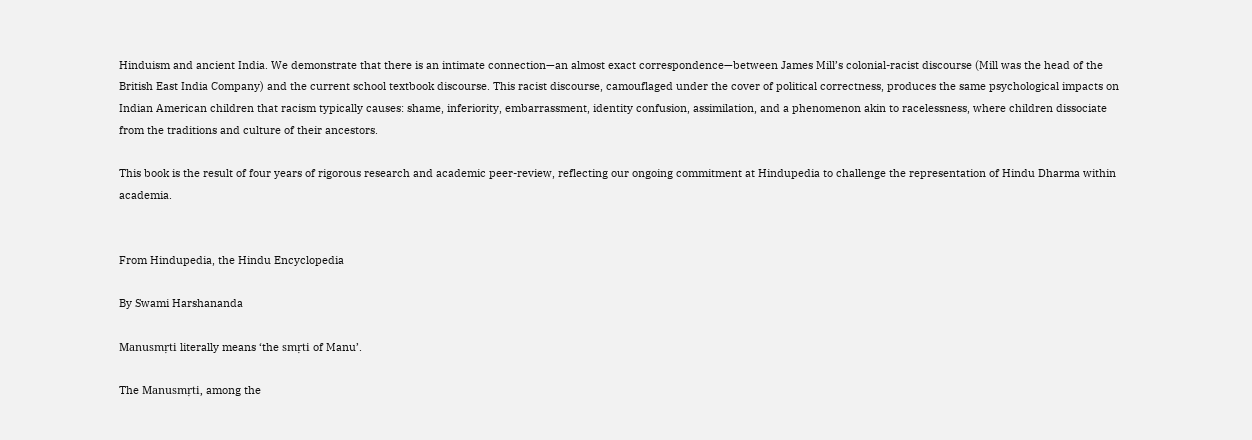Hinduism and ancient India. We demonstrate that there is an intimate connection—an almost exact correspondence—between James Mill’s colonial-racist discourse (Mill was the head of the British East India Company) and the current school textbook discourse. This racist discourse, camouflaged under the cover of political correctness, produces the same psychological impacts on Indian American children that racism typically causes: shame, inferiority, embarrassment, identity confusion, assimilation, and a phenomenon akin to racelessness, where children dissociate from the traditions and culture of their ancestors.

This book is the result of four years of rigorous research and academic peer-review, reflecting our ongoing commitment at Hindupedia to challenge the representation of Hindu Dharma within academia.


From Hindupedia, the Hindu Encyclopedia

By Swami Harshananda

Manusmṛti literally means ‘the smṛti of Manu’.

The Manusmṛti, among the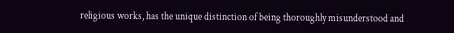religious works, has the unique distinction of being thoroughly misunderstood and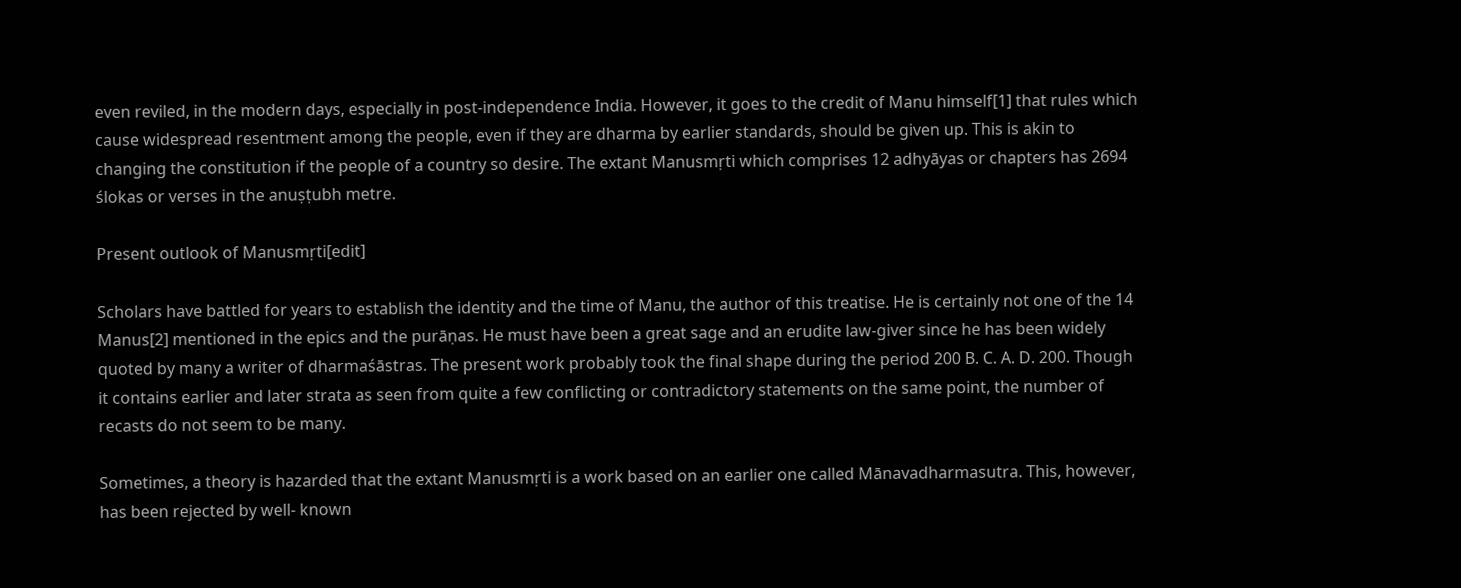even reviled, in the modern days, especially in post-independence India. However, it goes to the credit of Manu himself[1] that rules which cause widespread resentment among the people, even if they are dharma by earlier standards, should be given up. This is akin to changing the constitution if the people of a country so desire. The extant Manusmṛti which comprises 12 adhyāyas or chapters has 2694 ślokas or verses in the anuṣṭubh metre.

Present outlook of Manusmṛti[edit]

Scholars have battled for years to establish the identity and the time of Manu, the author of this treatise. He is certainly not one of the 14 Manus[2] mentioned in the epics and the purāṇas. He must have been a great sage and an erudite law-giver since he has been widely quoted by many a writer of dharmaśāstras. The present work probably took the final shape during the period 200 B. C. A. D. 200. Though it contains earlier and later strata as seen from quite a few conflicting or contradictory statements on the same point, the number of recasts do not seem to be many.

Sometimes, a theory is hazarded that the extant Manusmṛti is a work based on an earlier one called Mānavadharmasutra. This, however, has been rejected by well- known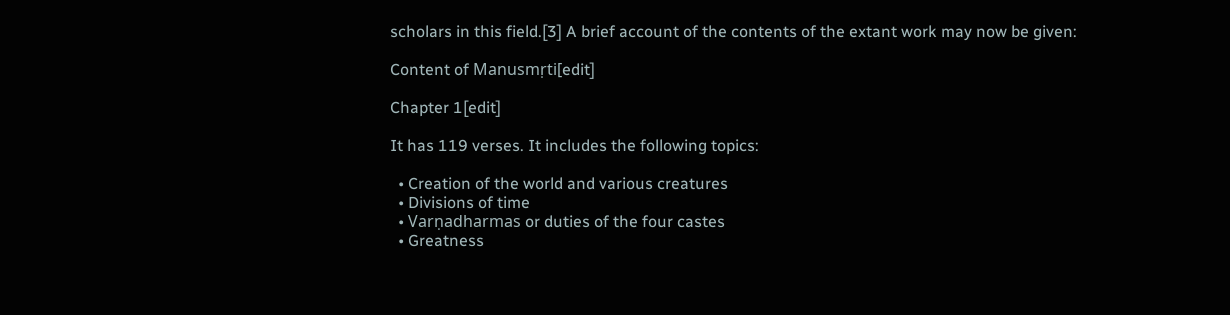scholars in this field.[3] A brief account of the contents of the extant work may now be given:

Content of Manusmṛti[edit]

Chapter 1[edit]

It has 119 verses. It includes the following topics:

  • Creation of the world and various creatures
  • Divisions of time
  • Varṇadharmas or duties of the four castes
  • Greatness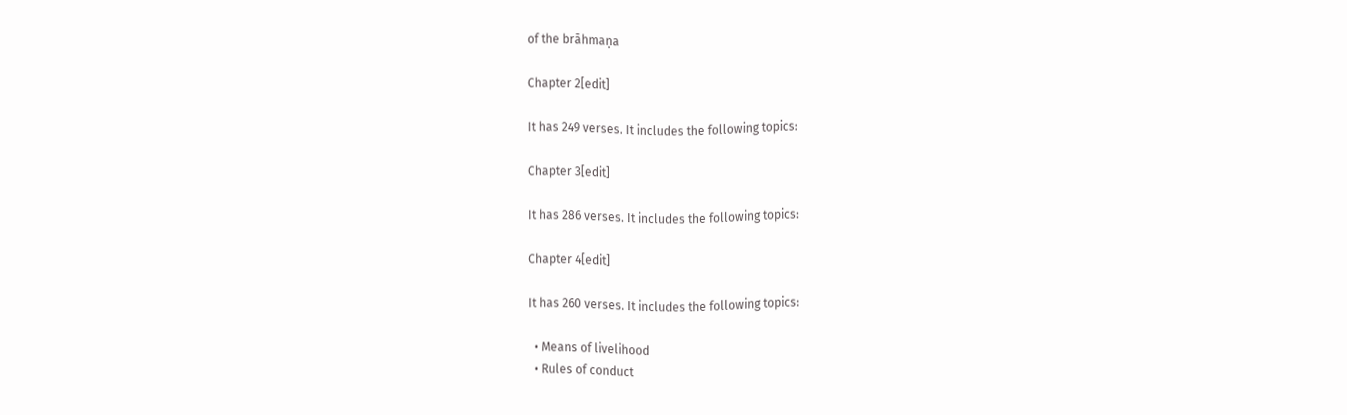of the brāhmaṇa

Chapter 2[edit]

It has 249 verses. It includes the following topics:

Chapter 3[edit]

It has 286 verses. It includes the following topics:

Chapter 4[edit]

It has 260 verses. It includes the following topics:

  • Means of livelihood
  • Rules of conduct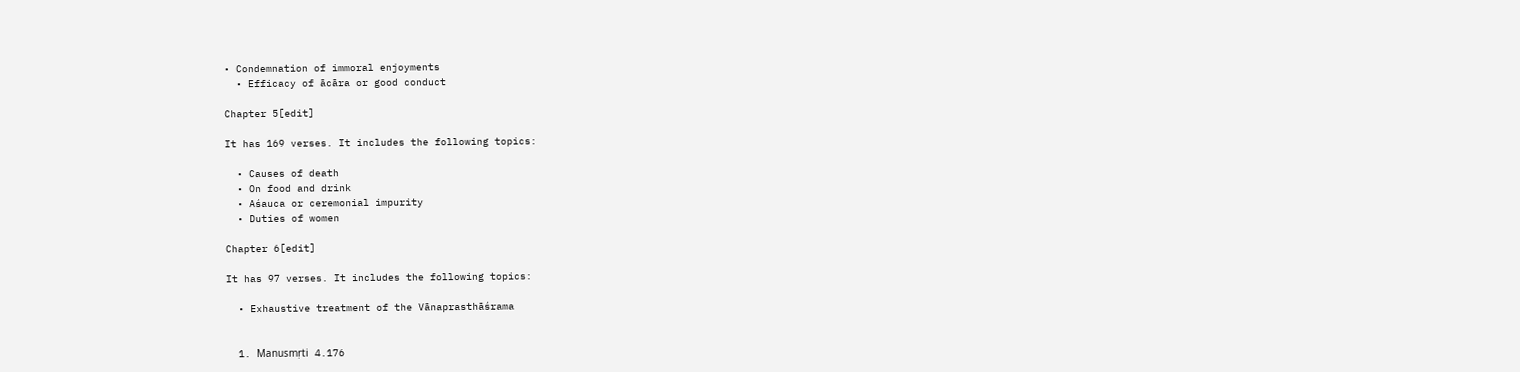• Condemnation of immoral enjoyments
  • Efficacy of ācāra or good conduct

Chapter 5[edit]

It has 169 verses. It includes the following topics:

  • Causes of death
  • On food and drink
  • Aśauca or ceremonial impurity
  • Duties of women

Chapter 6[edit]

It has 97 verses. It includes the following topics:

  • Exhaustive treatment of the Vānaprasthāśrama


  1. Manusmṛti 4.176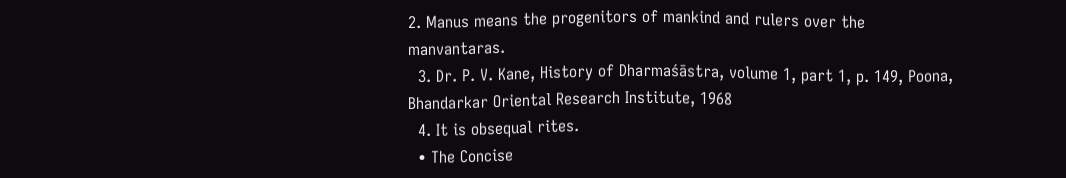2. Manus means the progenitors of mankind and rulers over the manvantaras.
  3. Dr. P. V. Kane, History of Dharmaśāstra, volume 1, part 1, p. 149, Poona, Bhandarkar Oriental Research Institute, 1968
  4. It is obsequal rites.
  • The Concise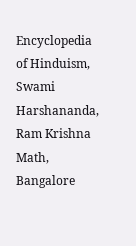Encyclopedia of Hinduism, Swami Harshananda, Ram Krishna Math, Bangalore